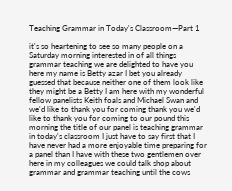Teaching Grammar in Today's Classroom—Part 1

it's so heartening to see so many people on a Saturday morning interested in of all things grammar teaching we are delighted to have you here my name is Betty azar I bet you already guessed that because neither one of them look like they might be a Betty I am here with my wonderful fellow panelists Keith foals and Michael Swan and we'd like to thank you for coming thank you we'd like to thank you for coming to our pound this morning the title of our panel is teaching grammar in today's classroom I just have to say first that I have never had a more enjoyable time preparing for a panel than I have with these two gentlemen over here in my colleagues we could talk shop about grammar and grammar teaching until the cows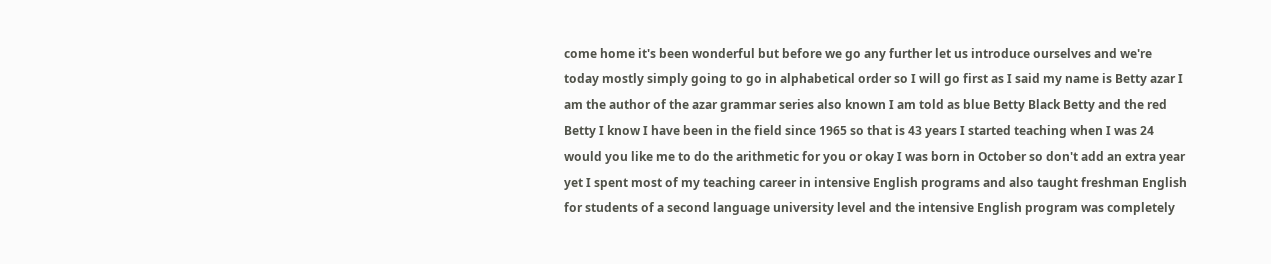come home it's been wonderful but before we go any further let us introduce ourselves and we're today mostly simply going to go in alphabetical order so I will go first as I said my name is Betty azar I am the author of the azar grammar series also known I am told as blue Betty Black Betty and the red Betty I know I have been in the field since 1965 so that is 43 years I started teaching when I was 24 would you like me to do the arithmetic for you or okay I was born in October so don't add an extra year yet I spent most of my teaching career in intensive English programs and also taught freshman English for students of a second language university level and the intensive English program was completely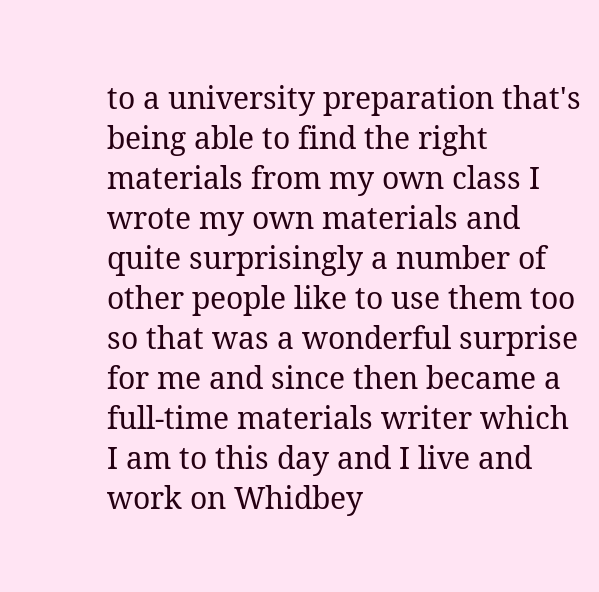to a university preparation that's being able to find the right materials from my own class I wrote my own materials and quite surprisingly a number of other people like to use them too so that was a wonderful surprise for me and since then became a full-time materials writer which I am to this day and I live and work on Whidbey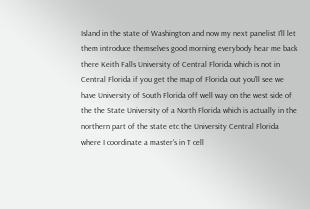Island in the state of Washington and now my next panelist I'll let them introduce themselves good morning everybody hear me back there Keith Falls University of Central Florida which is not in Central Florida if you get the map of Florida out you'll see we have University of South Florida off well way on the west side of the the State University of a North Florida which is actually in the northern part of the state etc the University Central Florida where I coordinate a master's in T cell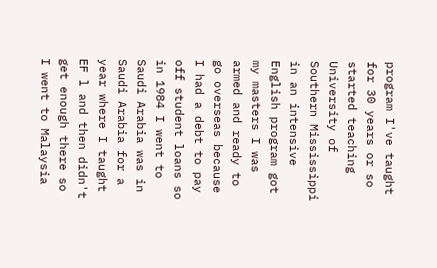program I've taught for 30 years or so started teaching University of Southern Mississippi in an intensive English program got my masters I was armed and ready to go overseas because I had a debt to pay off student loans so in 1984 I went to Saudi Arabia was in Saudi Arabia for a year where I taught EF l and then didn't get enough there so I went to Malaysia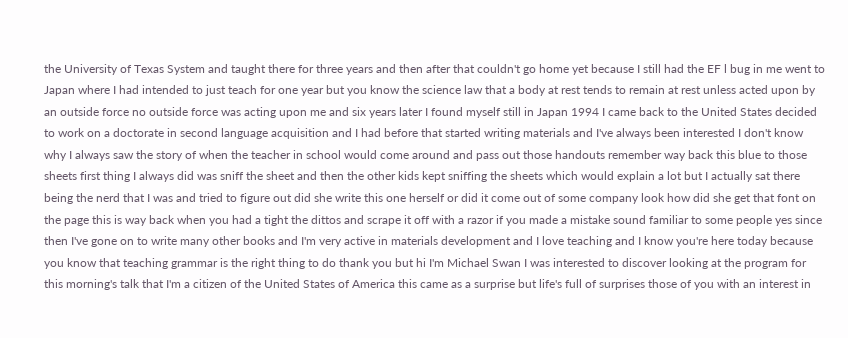the University of Texas System and taught there for three years and then after that couldn't go home yet because I still had the EF l bug in me went to Japan where I had intended to just teach for one year but you know the science law that a body at rest tends to remain at rest unless acted upon by an outside force no outside force was acting upon me and six years later I found myself still in Japan 1994 I came back to the United States decided to work on a doctorate in second language acquisition and I had before that started writing materials and I've always been interested I don't know why I always saw the story of when the teacher in school would come around and pass out those handouts remember way back this blue to those sheets first thing I always did was sniff the sheet and then the other kids kept sniffing the sheets which would explain a lot but I actually sat there being the nerd that I was and tried to figure out did she write this one herself or did it come out of some company look how did she get that font on the page this is way back when you had a tight the dittos and scrape it off with a razor if you made a mistake sound familiar to some people yes since then I've gone on to write many other books and I'm very active in materials development and I love teaching and I know you're here today because you know that teaching grammar is the right thing to do thank you but hi I'm Michael Swan I was interested to discover looking at the program for this morning's talk that I'm a citizen of the United States of America this came as a surprise but life's full of surprises those of you with an interest in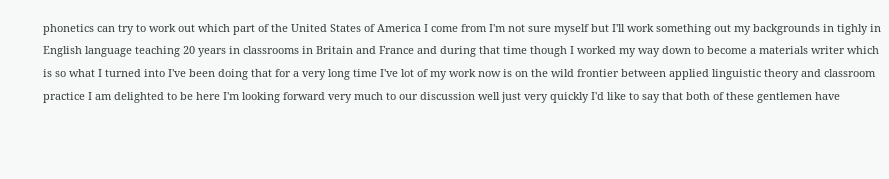phonetics can try to work out which part of the United States of America I come from I'm not sure myself but I'll work something out my backgrounds in tighly in English language teaching 20 years in classrooms in Britain and France and during that time though I worked my way down to become a materials writer which is so what I turned into I've been doing that for a very long time I've lot of my work now is on the wild frontier between applied linguistic theory and classroom practice I am delighted to be here I'm looking forward very much to our discussion well just very quickly I'd like to say that both of these gentlemen have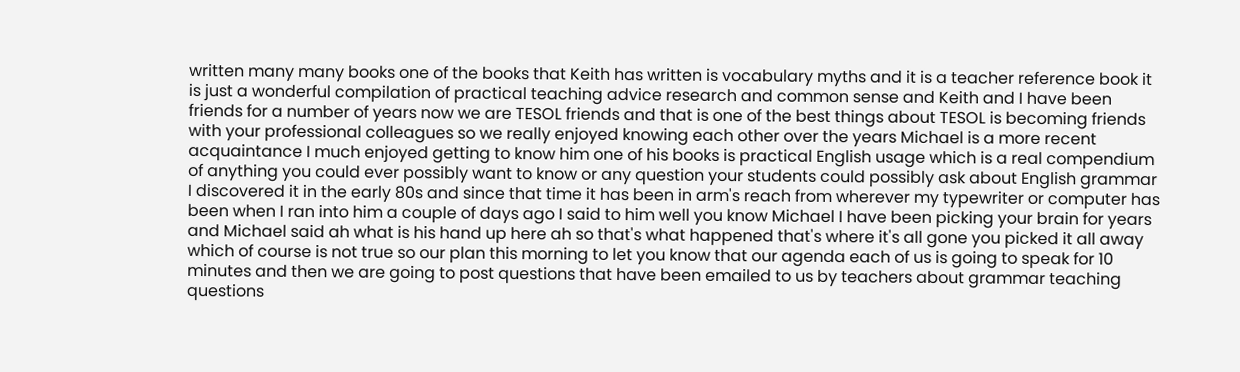written many many books one of the books that Keith has written is vocabulary myths and it is a teacher reference book it is just a wonderful compilation of practical teaching advice research and common sense and Keith and I have been friends for a number of years now we are TESOL friends and that is one of the best things about TESOL is becoming friends with your professional colleagues so we really enjoyed knowing each other over the years Michael is a more recent acquaintance I much enjoyed getting to know him one of his books is practical English usage which is a real compendium of anything you could ever possibly want to know or any question your students could possibly ask about English grammar I discovered it in the early 80s and since that time it has been in arm's reach from wherever my typewriter or computer has been when I ran into him a couple of days ago I said to him well you know Michael I have been picking your brain for years and Michael said ah what is his hand up here ah so that's what happened that's where it's all gone you picked it all away which of course is not true so our plan this morning to let you know that our agenda each of us is going to speak for 10 minutes and then we are going to post questions that have been emailed to us by teachers about grammar teaching questions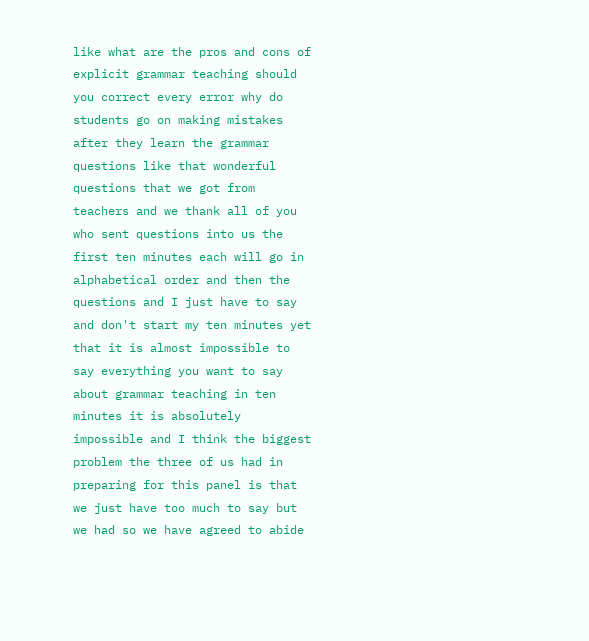like what are the pros and cons of explicit grammar teaching should you correct every error why do students go on making mistakes after they learn the grammar questions like that wonderful questions that we got from teachers and we thank all of you who sent questions into us the first ten minutes each will go in alphabetical order and then the questions and I just have to say and don't start my ten minutes yet that it is almost impossible to say everything you want to say about grammar teaching in ten minutes it is absolutely impossible and I think the biggest problem the three of us had in preparing for this panel is that we just have too much to say but we had so we have agreed to abide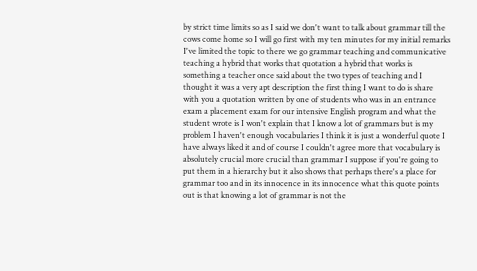by strict time limits so as I said we don't want to talk about grammar till the cows come home so I will go first with my ten minutes for my initial remarks I've limited the topic to there we go grammar teaching and communicative teaching a hybrid that works that quotation a hybrid that works is something a teacher once said about the two types of teaching and I thought it was a very apt description the first thing I want to do is share with you a quotation written by one of students who was in an entrance exam a placement exam for our intensive English program and what the student wrote is I won't explain that I know a lot of grammars but is my problem I haven't enough vocabularies I think it is just a wonderful quote I have always liked it and of course I couldn't agree more that vocabulary is absolutely crucial more crucial than grammar I suppose if you're going to put them in a hierarchy but it also shows that perhaps there's a place for grammar too and in its innocence in its innocence what this quote points out is that knowing a lot of grammar is not the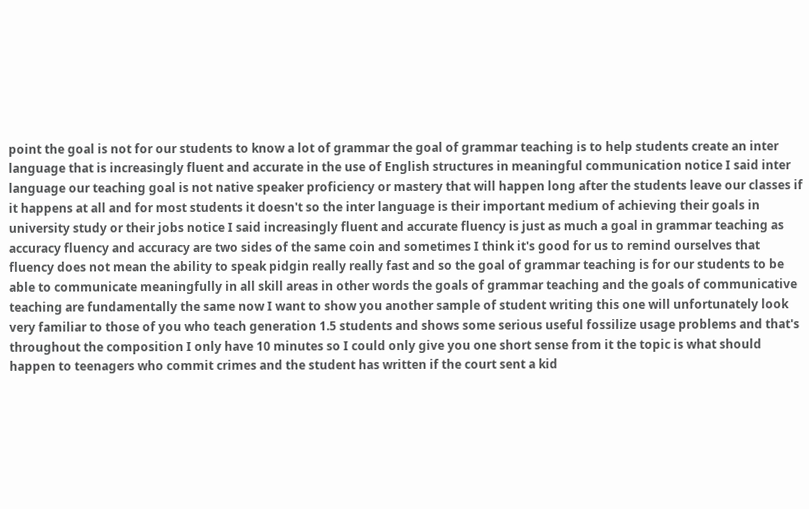point the goal is not for our students to know a lot of grammar the goal of grammar teaching is to help students create an inter language that is increasingly fluent and accurate in the use of English structures in meaningful communication notice I said inter language our teaching goal is not native speaker proficiency or mastery that will happen long after the students leave our classes if it happens at all and for most students it doesn't so the inter language is their important medium of achieving their goals in university study or their jobs notice I said increasingly fluent and accurate fluency is just as much a goal in grammar teaching as accuracy fluency and accuracy are two sides of the same coin and sometimes I think it's good for us to remind ourselves that fluency does not mean the ability to speak pidgin really really fast and so the goal of grammar teaching is for our students to be able to communicate meaningfully in all skill areas in other words the goals of grammar teaching and the goals of communicative teaching are fundamentally the same now I want to show you another sample of student writing this one will unfortunately look very familiar to those of you who teach generation 1.5 students and shows some serious useful fossilize usage problems and that's throughout the composition I only have 10 minutes so I could only give you one short sense from it the topic is what should happen to teenagers who commit crimes and the student has written if the court sent a kid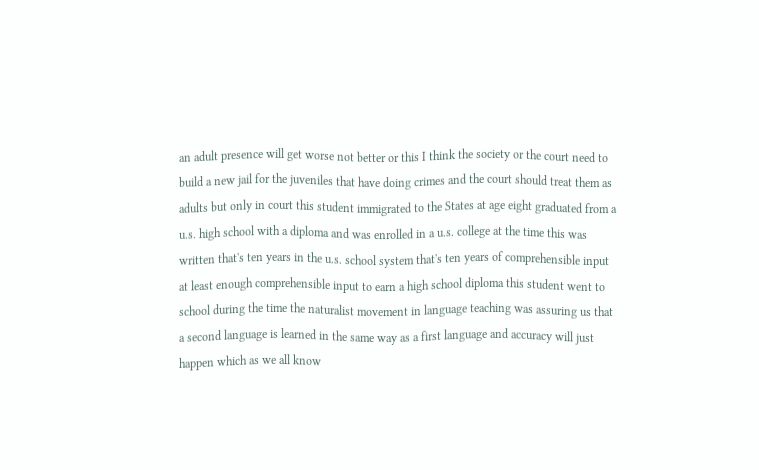an adult presence will get worse not better or this I think the society or the court need to build a new jail for the juveniles that have doing crimes and the court should treat them as adults but only in court this student immigrated to the States at age eight graduated from a u.s. high school with a diploma and was enrolled in a u.s. college at the time this was written that's ten years in the u.s. school system that's ten years of comprehensible input at least enough comprehensible input to earn a high school diploma this student went to school during the time the naturalist movement in language teaching was assuring us that a second language is learned in the same way as a first language and accuracy will just happen which as we all know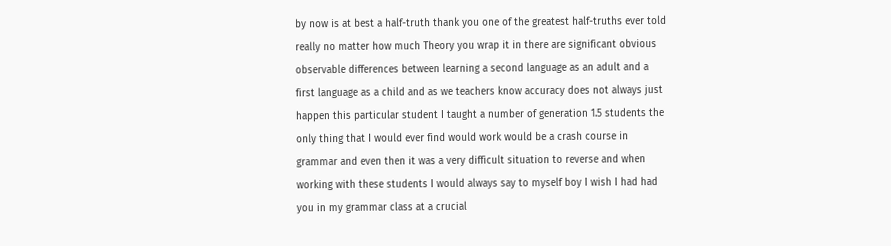by now is at best a half-truth thank you one of the greatest half-truths ever told really no matter how much Theory you wrap it in there are significant obvious observable differences between learning a second language as an adult and a first language as a child and as we teachers know accuracy does not always just happen this particular student I taught a number of generation 1.5 students the only thing that I would ever find would work would be a crash course in grammar and even then it was a very difficult situation to reverse and when working with these students I would always say to myself boy I wish I had had you in my grammar class at a crucial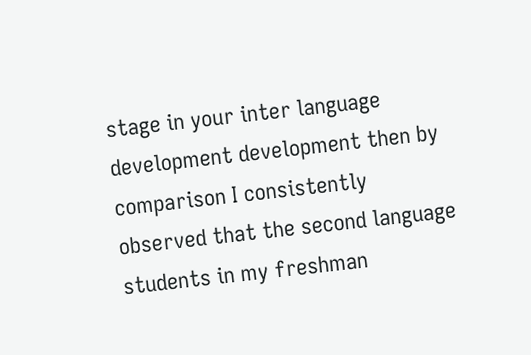stage in your inter language development development then by comparison I consistently observed that the second language students in my freshman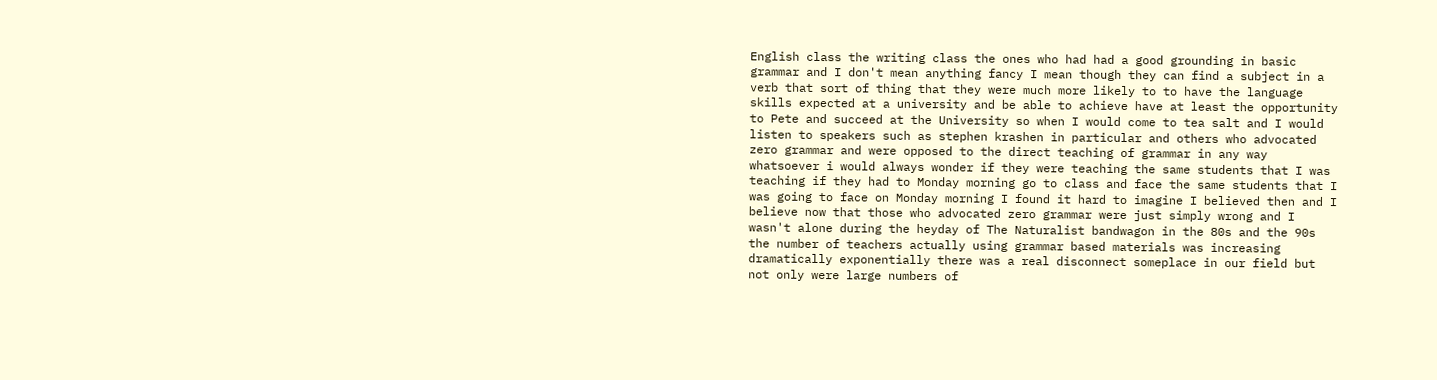English class the writing class the ones who had had a good grounding in basic grammar and I don't mean anything fancy I mean though they can find a subject in a verb that sort of thing that they were much more likely to to have the language skills expected at a university and be able to achieve have at least the opportunity to Pete and succeed at the University so when I would come to tea salt and I would listen to speakers such as stephen krashen in particular and others who advocated zero grammar and were opposed to the direct teaching of grammar in any way whatsoever i would always wonder if they were teaching the same students that I was teaching if they had to Monday morning go to class and face the same students that I was going to face on Monday morning I found it hard to imagine I believed then and I believe now that those who advocated zero grammar were just simply wrong and I wasn't alone during the heyday of The Naturalist bandwagon in the 80s and the 90s the number of teachers actually using grammar based materials was increasing dramatically exponentially there was a real disconnect someplace in our field but not only were large numbers of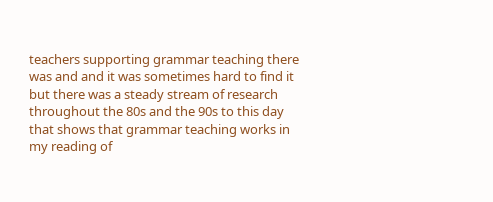teachers supporting grammar teaching there was and and it was sometimes hard to find it but there was a steady stream of research throughout the 80s and the 90s to this day that shows that grammar teaching works in my reading of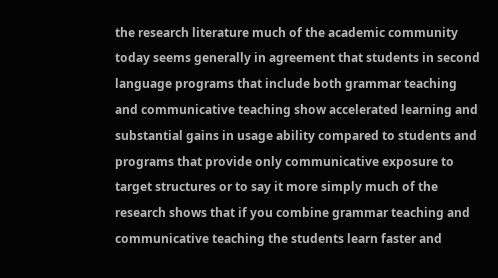the research literature much of the academic community today seems generally in agreement that students in second language programs that include both grammar teaching and communicative teaching show accelerated learning and substantial gains in usage ability compared to students and programs that provide only communicative exposure to target structures or to say it more simply much of the research shows that if you combine grammar teaching and communicative teaching the students learn faster and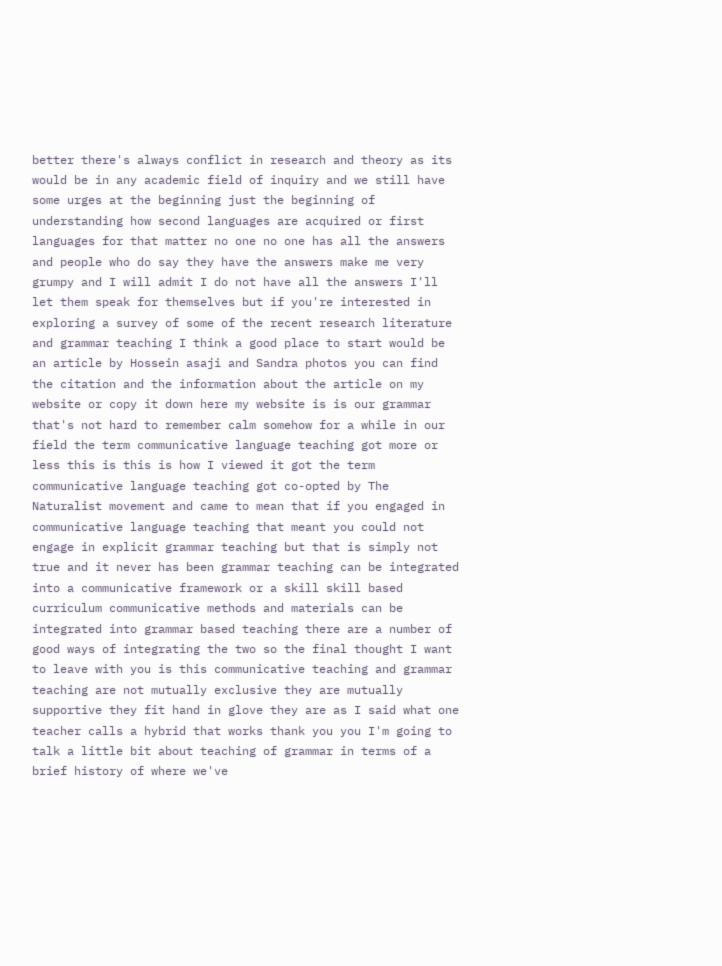better there's always conflict in research and theory as its would be in any academic field of inquiry and we still have some urges at the beginning just the beginning of understanding how second languages are acquired or first languages for that matter no one no one has all the answers and people who do say they have the answers make me very grumpy and I will admit I do not have all the answers I'll let them speak for themselves but if you're interested in exploring a survey of some of the recent research literature and grammar teaching I think a good place to start would be an article by Hossein asaji and Sandra photos you can find the citation and the information about the article on my website or copy it down here my website is is our grammar that's not hard to remember calm somehow for a while in our field the term communicative language teaching got more or less this is this is how I viewed it got the term communicative language teaching got co-opted by The Naturalist movement and came to mean that if you engaged in communicative language teaching that meant you could not engage in explicit grammar teaching but that is simply not true and it never has been grammar teaching can be integrated into a communicative framework or a skill skill based curriculum communicative methods and materials can be integrated into grammar based teaching there are a number of good ways of integrating the two so the final thought I want to leave with you is this communicative teaching and grammar teaching are not mutually exclusive they are mutually supportive they fit hand in glove they are as I said what one teacher calls a hybrid that works thank you you I'm going to talk a little bit about teaching of grammar in terms of a brief history of where we've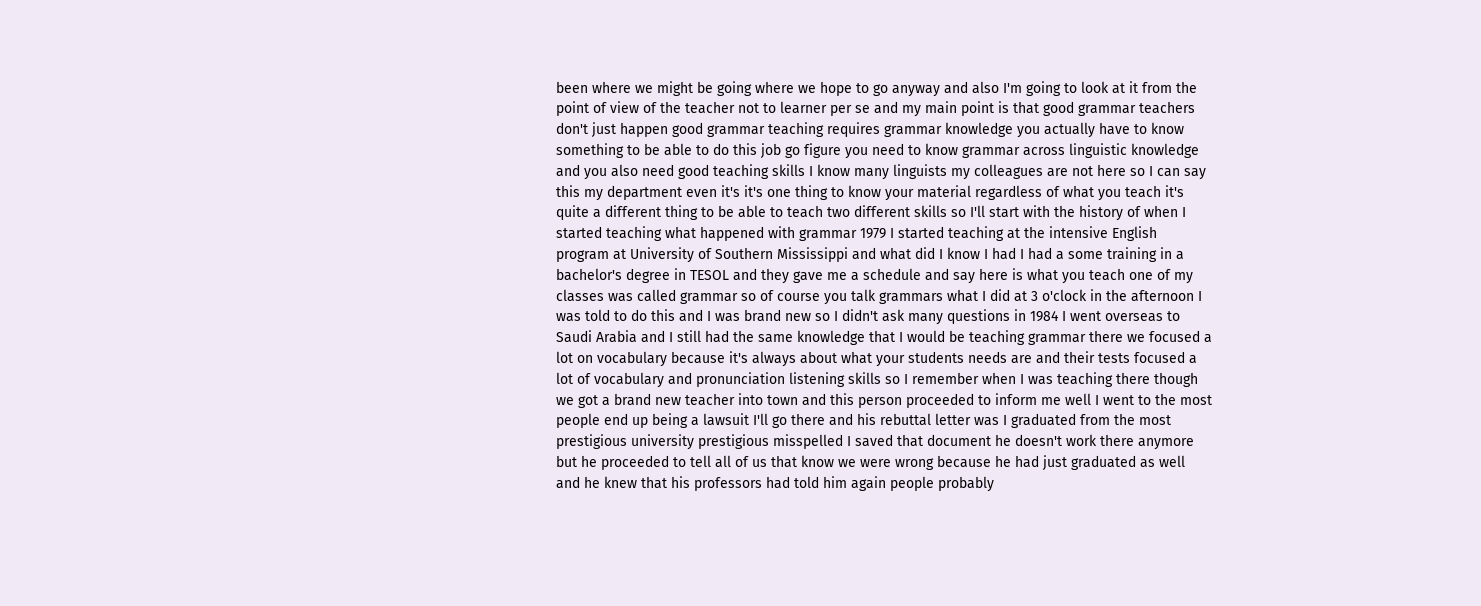been where we might be going where we hope to go anyway and also I'm going to look at it from the point of view of the teacher not to learner per se and my main point is that good grammar teachers don't just happen good grammar teaching requires grammar knowledge you actually have to know something to be able to do this job go figure you need to know grammar across linguistic knowledge and you also need good teaching skills I know many linguists my colleagues are not here so I can say this my department even it's it's one thing to know your material regardless of what you teach it's quite a different thing to be able to teach two different skills so I'll start with the history of when I started teaching what happened with grammar 1979 I started teaching at the intensive English program at University of Southern Mississippi and what did I know I had I had a some training in a bachelor's degree in TESOL and they gave me a schedule and say here is what you teach one of my classes was called grammar so of course you talk grammars what I did at 3 o'clock in the afternoon I was told to do this and I was brand new so I didn't ask many questions in 1984 I went overseas to Saudi Arabia and I still had the same knowledge that I would be teaching grammar there we focused a lot on vocabulary because it's always about what your students needs are and their tests focused a lot of vocabulary and pronunciation listening skills so I remember when I was teaching there though we got a brand new teacher into town and this person proceeded to inform me well I went to the most people end up being a lawsuit I'll go there and his rebuttal letter was I graduated from the most prestigious university prestigious misspelled I saved that document he doesn't work there anymore but he proceeded to tell all of us that know we were wrong because he had just graduated as well and he knew that his professors had told him again people probably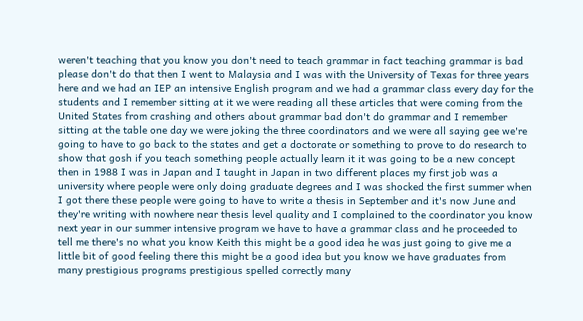weren't teaching that you know you don't need to teach grammar in fact teaching grammar is bad please don't do that then I went to Malaysia and I was with the University of Texas for three years here and we had an IEP an intensive English program and we had a grammar class every day for the students and I remember sitting at it we were reading all these articles that were coming from the United States from crashing and others about grammar bad don't do grammar and I remember sitting at the table one day we were joking the three coordinators and we were all saying gee we're going to have to go back to the states and get a doctorate or something to prove to do research to show that gosh if you teach something people actually learn it it was going to be a new concept then in 1988 I was in Japan and I taught in Japan in two different places my first job was a university where people were only doing graduate degrees and I was shocked the first summer when I got there these people were going to have to write a thesis in September and it's now June and they're writing with nowhere near thesis level quality and I complained to the coordinator you know next year in our summer intensive program we have to have a grammar class and he proceeded to tell me there's no what you know Keith this might be a good idea he was just going to give me a little bit of good feeling there this might be a good idea but you know we have graduates from many prestigious programs prestigious spelled correctly many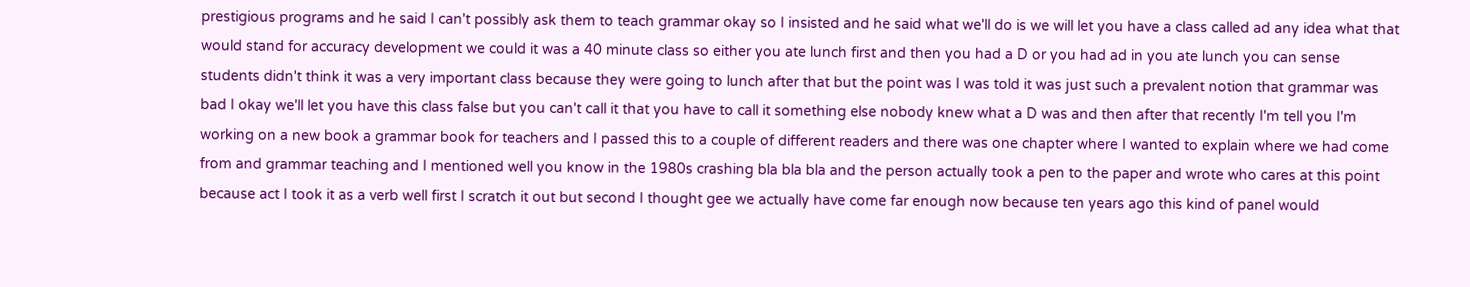prestigious programs and he said I can't possibly ask them to teach grammar okay so I insisted and he said what we'll do is we will let you have a class called ad any idea what that would stand for accuracy development we could it was a 40 minute class so either you ate lunch first and then you had a D or you had ad in you ate lunch you can sense students didn't think it was a very important class because they were going to lunch after that but the point was I was told it was just such a prevalent notion that grammar was bad I okay we'll let you have this class false but you can't call it that you have to call it something else nobody knew what a D was and then after that recently I'm tell you I'm working on a new book a grammar book for teachers and I passed this to a couple of different readers and there was one chapter where I wanted to explain where we had come from and grammar teaching and I mentioned well you know in the 1980s crashing bla bla bla and the person actually took a pen to the paper and wrote who cares at this point because act I took it as a verb well first I scratch it out but second I thought gee we actually have come far enough now because ten years ago this kind of panel would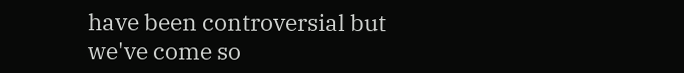have been controversial but we've come so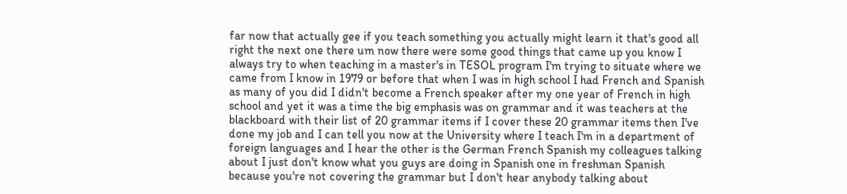far now that actually gee if you teach something you actually might learn it that's good all right the next one there um now there were some good things that came up you know I always try to when teaching in a master's in TESOL program I'm trying to situate where we came from I know in 1979 or before that when I was in high school I had French and Spanish as many of you did I didn't become a French speaker after my one year of French in high school and yet it was a time the big emphasis was on grammar and it was teachers at the blackboard with their list of 20 grammar items if I cover these 20 grammar items then I've done my job and I can tell you now at the University where I teach I'm in a department of foreign languages and I hear the other is the German French Spanish my colleagues talking about I just don't know what you guys are doing in Spanish one in freshman Spanish because you're not covering the grammar but I don't hear anybody talking about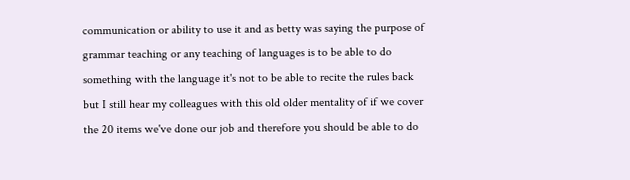communication or ability to use it and as betty was saying the purpose of grammar teaching or any teaching of languages is to be able to do something with the language it's not to be able to recite the rules back but I still hear my colleagues with this old older mentality of if we cover the 20 items we've done our job and therefore you should be able to do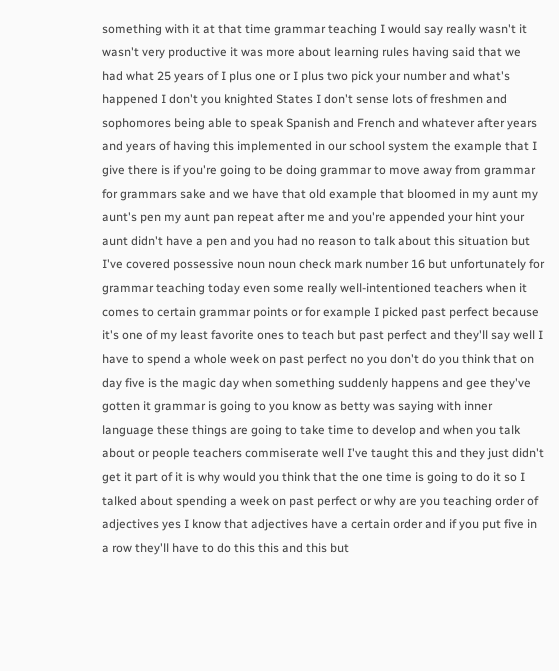something with it at that time grammar teaching I would say really wasn't it wasn't very productive it was more about learning rules having said that we had what 25 years of I plus one or I plus two pick your number and what's happened I don't you knighted States I don't sense lots of freshmen and sophomores being able to speak Spanish and French and whatever after years and years of having this implemented in our school system the example that I give there is if you're going to be doing grammar to move away from grammar for grammars sake and we have that old example that bloomed in my aunt my aunt's pen my aunt pan repeat after me and you're appended your hint your aunt didn't have a pen and you had no reason to talk about this situation but I've covered possessive noun noun check mark number 16 but unfortunately for grammar teaching today even some really well-intentioned teachers when it comes to certain grammar points or for example I picked past perfect because it's one of my least favorite ones to teach but past perfect and they'll say well I have to spend a whole week on past perfect no you don't do you think that on day five is the magic day when something suddenly happens and gee they've gotten it grammar is going to you know as betty was saying with inner language these things are going to take time to develop and when you talk about or people teachers commiserate well I've taught this and they just didn't get it part of it is why would you think that the one time is going to do it so I talked about spending a week on past perfect or why are you teaching order of adjectives yes I know that adjectives have a certain order and if you put five in a row they'll have to do this this and this but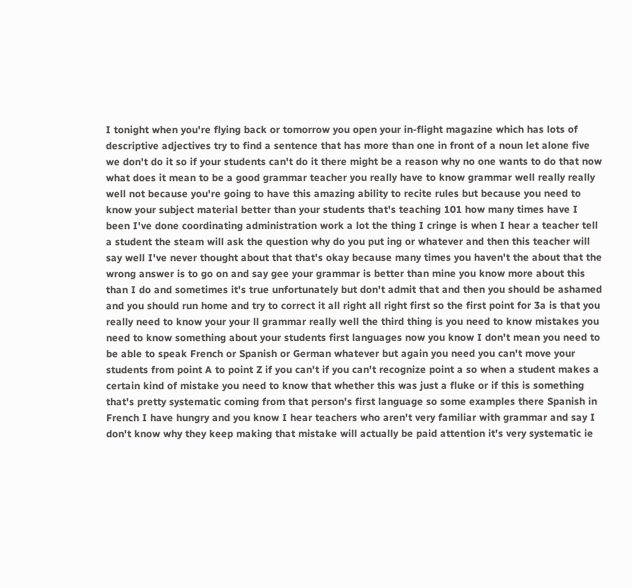I tonight when you're flying back or tomorrow you open your in-flight magazine which has lots of descriptive adjectives try to find a sentence that has more than one in front of a noun let alone five we don't do it so if your students can't do it there might be a reason why no one wants to do that now what does it mean to be a good grammar teacher you really have to know grammar well really really well not because you're going to have this amazing ability to recite rules but because you need to know your subject material better than your students that's teaching 101 how many times have I been I've done coordinating administration work a lot the thing I cringe is when I hear a teacher tell a student the steam will ask the question why do you put ing or whatever and then this teacher will say well I've never thought about that that's okay because many times you haven't the about that the wrong answer is to go on and say gee your grammar is better than mine you know more about this than I do and sometimes it's true unfortunately but don't admit that and then you should be ashamed and you should run home and try to correct it all right all right first so the first point for 3a is that you really need to know your your ll grammar really well the third thing is you need to know mistakes you need to know something about your students first languages now you know I don't mean you need to be able to speak French or Spanish or German whatever but again you need you can't move your students from point A to point Z if you can't if you can't recognize point a so when a student makes a certain kind of mistake you need to know that whether this was just a fluke or if this is something that's pretty systematic coming from that person's first language so some examples there Spanish in French I have hungry and you know I hear teachers who aren't very familiar with grammar and say I don't know why they keep making that mistake will actually be paid attention it's very systematic ie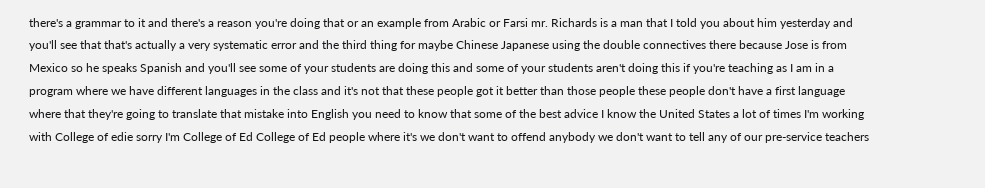there's a grammar to it and there's a reason you're doing that or an example from Arabic or Farsi mr. Richards is a man that I told you about him yesterday and you'll see that that's actually a very systematic error and the third thing for maybe Chinese Japanese using the double connectives there because Jose is from Mexico so he speaks Spanish and you'll see some of your students are doing this and some of your students aren't doing this if you're teaching as I am in a program where we have different languages in the class and it's not that these people got it better than those people these people don't have a first language where that they're going to translate that mistake into English you need to know that some of the best advice I know the United States a lot of times I'm working with College of edie sorry I'm College of Ed College of Ed people where it's we don't want to offend anybody we don't want to tell any of our pre-service teachers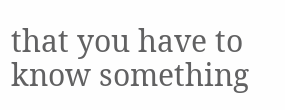that you have to know something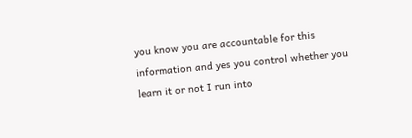you know you are accountable for this information and yes you control whether you learn it or not I run into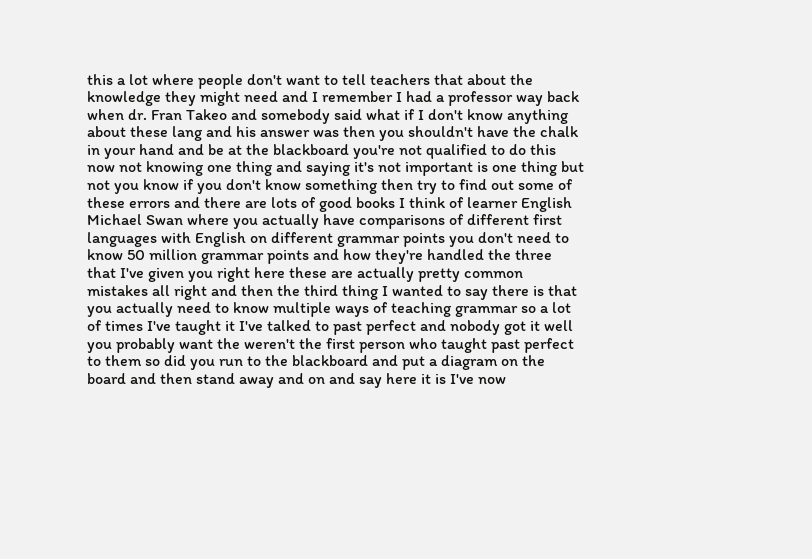this a lot where people don't want to tell teachers that about the knowledge they might need and I remember I had a professor way back when dr. Fran Takeo and somebody said what if I don't know anything about these lang and his answer was then you shouldn't have the chalk in your hand and be at the blackboard you're not qualified to do this now not knowing one thing and saying it's not important is one thing but not you know if you don't know something then try to find out some of these errors and there are lots of good books I think of learner English Michael Swan where you actually have comparisons of different first languages with English on different grammar points you don't need to know 50 million grammar points and how they're handled the three that I've given you right here these are actually pretty common mistakes all right and then the third thing I wanted to say there is that you actually need to know multiple ways of teaching grammar so a lot of times I've taught it I've talked to past perfect and nobody got it well you probably want the weren't the first person who taught past perfect to them so did you run to the blackboard and put a diagram on the board and then stand away and on and say here it is I've now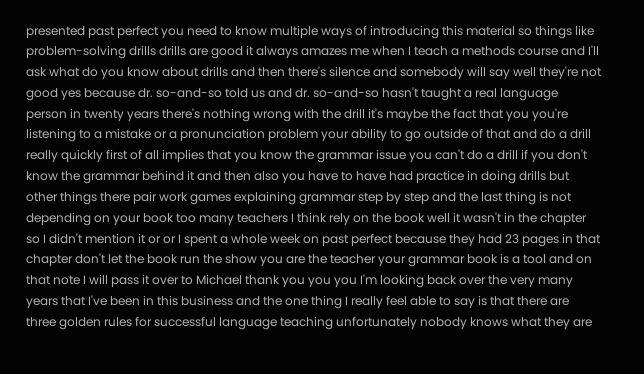presented past perfect you need to know multiple ways of introducing this material so things like problem-solving drills drills are good it always amazes me when I teach a methods course and I'll ask what do you know about drills and then there's silence and somebody will say well they're not good yes because dr. so-and-so told us and dr. so-and-so hasn't taught a real language person in twenty years there's nothing wrong with the drill it's maybe the fact that you you're listening to a mistake or a pronunciation problem your ability to go outside of that and do a drill really quickly first of all implies that you know the grammar issue you can't do a drill if you don't know the grammar behind it and then also you have to have had practice in doing drills but other things there pair work games explaining grammar step by step and the last thing is not depending on your book too many teachers I think rely on the book well it wasn't in the chapter so I didn't mention it or or I spent a whole week on past perfect because they had 23 pages in that chapter don't let the book run the show you are the teacher your grammar book is a tool and on that note I will pass it over to Michael thank you you you I'm looking back over the very many years that I've been in this business and the one thing I really feel able to say is that there are three golden rules for successful language teaching unfortunately nobody knows what they are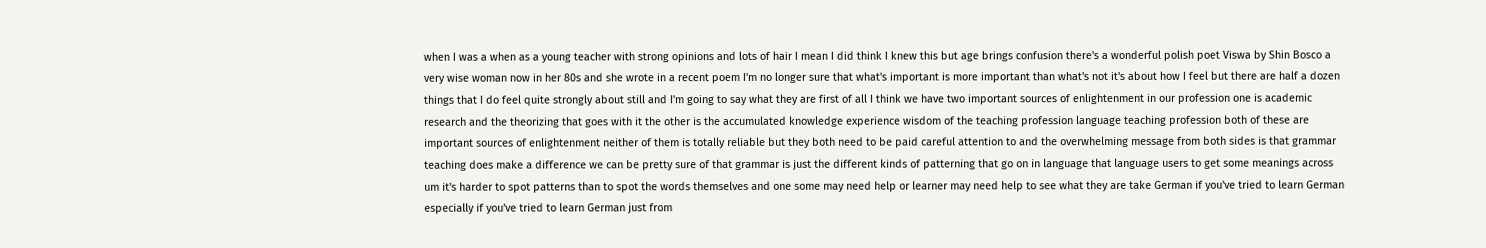when I was a when as a young teacher with strong opinions and lots of hair I mean I did think I knew this but age brings confusion there's a wonderful polish poet Viswa by Shin Bosco a very wise woman now in her 80s and she wrote in a recent poem I'm no longer sure that what's important is more important than what's not it's about how I feel but there are half a dozen things that I do feel quite strongly about still and I'm going to say what they are first of all I think we have two important sources of enlightenment in our profession one is academic research and the theorizing that goes with it the other is the accumulated knowledge experience wisdom of the teaching profession language teaching profession both of these are important sources of enlightenment neither of them is totally reliable but they both need to be paid careful attention to and the overwhelming message from both sides is that grammar teaching does make a difference we can be pretty sure of that grammar is just the different kinds of patterning that go on in language that language users to get some meanings across um it's harder to spot patterns than to spot the words themselves and one some may need help or learner may need help to see what they are take German if you've tried to learn German especially if you've tried to learn German just from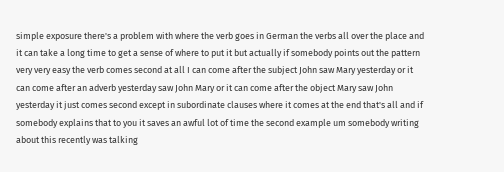simple exposure there's a problem with where the verb goes in German the verbs all over the place and it can take a long time to get a sense of where to put it but actually if somebody points out the pattern very very easy the verb comes second at all I can come after the subject John saw Mary yesterday or it can come after an adverb yesterday saw John Mary or it can come after the object Mary saw John yesterday it just comes second except in subordinate clauses where it comes at the end that's all and if somebody explains that to you it saves an awful lot of time the second example um somebody writing about this recently was talking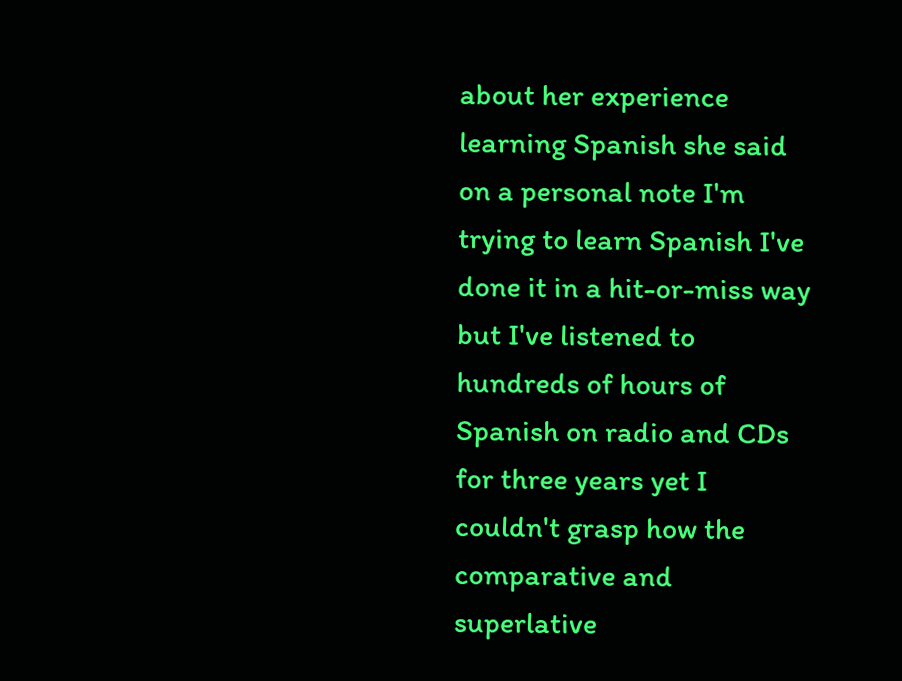about her experience learning Spanish she said on a personal note I'm trying to learn Spanish I've done it in a hit-or-miss way but I've listened to hundreds of hours of Spanish on radio and CDs for three years yet I couldn't grasp how the comparative and superlative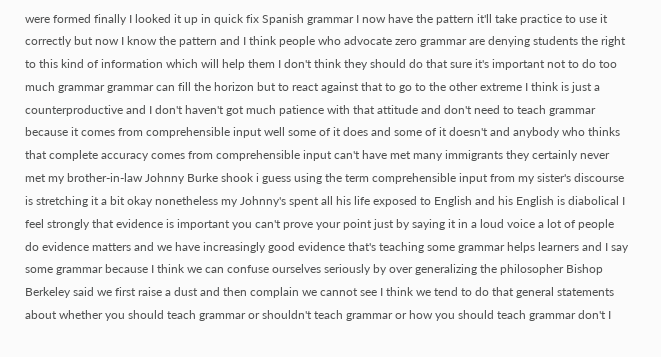were formed finally I looked it up in quick fix Spanish grammar I now have the pattern it'll take practice to use it correctly but now I know the pattern and I think people who advocate zero grammar are denying students the right to this kind of information which will help them I don't think they should do that sure it's important not to do too much grammar grammar can fill the horizon but to react against that to go to the other extreme I think is just a counterproductive and I don't haven't got much patience with that attitude and don't need to teach grammar because it comes from comprehensible input well some of it does and some of it doesn't and anybody who thinks that complete accuracy comes from comprehensible input can't have met many immigrants they certainly never met my brother-in-law Johnny Burke shook i guess using the term comprehensible input from my sister's discourse is stretching it a bit okay nonetheless my Johnny's spent all his life exposed to English and his English is diabolical I feel strongly that evidence is important you can't prove your point just by saying it in a loud voice a lot of people do evidence matters and we have increasingly good evidence that's teaching some grammar helps learners and I say some grammar because I think we can confuse ourselves seriously by over generalizing the philosopher Bishop Berkeley said we first raise a dust and then complain we cannot see I think we tend to do that general statements about whether you should teach grammar or shouldn't teach grammar or how you should teach grammar don't I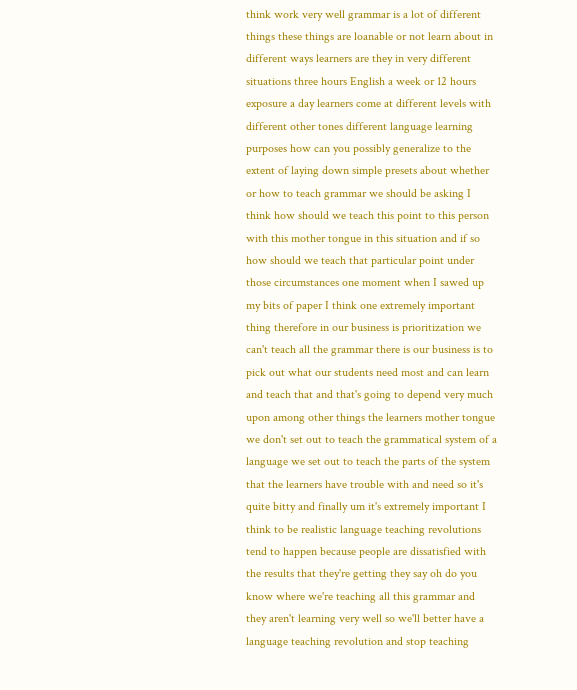think work very well grammar is a lot of different things these things are loanable or not learn about in different ways learners are they in very different situations three hours English a week or 12 hours exposure a day learners come at different levels with different other tones different language learning purposes how can you possibly generalize to the extent of laying down simple presets about whether or how to teach grammar we should be asking I think how should we teach this point to this person with this mother tongue in this situation and if so how should we teach that particular point under those circumstances one moment when I sawed up my bits of paper I think one extremely important thing therefore in our business is prioritization we can't teach all the grammar there is our business is to pick out what our students need most and can learn and teach that and that's going to depend very much upon among other things the learners mother tongue we don't set out to teach the grammatical system of a language we set out to teach the parts of the system that the learners have trouble with and need so it's quite bitty and finally um it's extremely important I think to be realistic language teaching revolutions tend to happen because people are dissatisfied with the results that they're getting they say oh do you know where we're teaching all this grammar and they aren't learning very well so we'll better have a language teaching revolution and stop teaching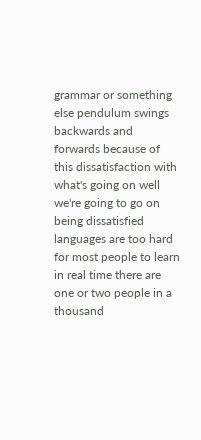grammar or something else pendulum swings backwards and forwards because of this dissatisfaction with what's going on well we're going to go on being dissatisfied languages are too hard for most people to learn in real time there are one or two people in a thousand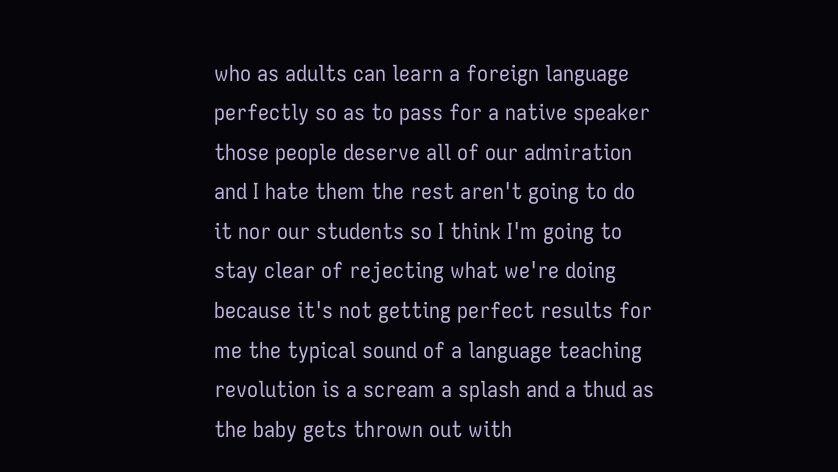who as adults can learn a foreign language perfectly so as to pass for a native speaker those people deserve all of our admiration and I hate them the rest aren't going to do it nor our students so I think I'm going to stay clear of rejecting what we're doing because it's not getting perfect results for me the typical sound of a language teaching revolution is a scream a splash and a thud as the baby gets thrown out with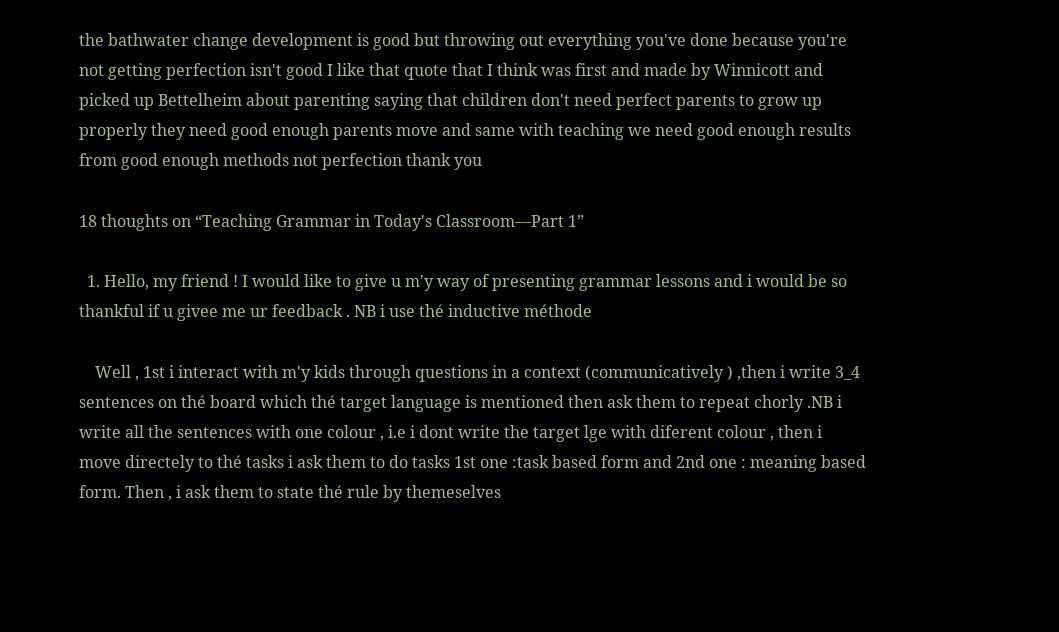the bathwater change development is good but throwing out everything you've done because you're not getting perfection isn't good I like that quote that I think was first and made by Winnicott and picked up Bettelheim about parenting saying that children don't need perfect parents to grow up properly they need good enough parents move and same with teaching we need good enough results from good enough methods not perfection thank you

18 thoughts on “Teaching Grammar in Today's Classroom—Part 1”

  1. Hello, my friend ! I would like to give u m'y way of presenting grammar lessons and i would be so thankful if u givee me ur feedback . NB i use thé inductive méthode

    Well , 1st i interact with m'y kids through questions in a context (communicatively ) ,then i write 3_4 sentences on thé board which thé target language is mentioned then ask them to repeat chorly .NB i write all the sentences with one colour , i.e i dont write the target lge with diferent colour , then i move directely to thé tasks i ask them to do tasks 1st one :task based form and 2nd one : meaning based form. Then , i ask them to state thé rule by themeselves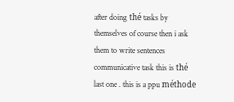after doing thé tasks by themselves of course then i ask them to write sentences communicative task this is thé last one . this is a ppu méthode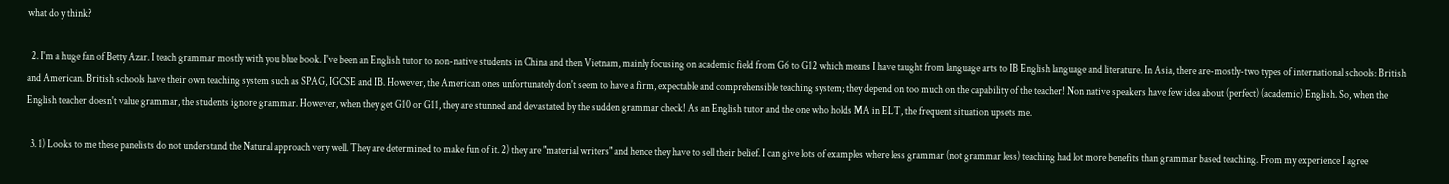what do y think?

  2. I'm a huge fan of Betty Azar. I teach grammar mostly with you blue book. I've been an English tutor to non-native students in China and then Vietnam, mainly focusing on academic field from G6 to G12 which means I have taught from language arts to IB English language and literature. In Asia, there are-mostly-two types of international schools: British and American. British schools have their own teaching system such as SPAG, IGCSE and IB. However, the American ones unfortunately don't seem to have a firm, expectable and comprehensible teaching system; they depend on too much on the capability of the teacher! Non native speakers have few idea about (perfect) (academic) English. So, when the English teacher doesn't value grammar, the students ignore grammar. However, when they get G10 or G11, they are stunned and devastated by the sudden grammar check! As an English tutor and the one who holds MA in ELT, the frequent situation upsets me.

  3. 1) Looks to me these panelists do not understand the Natural approach very well. They are determined to make fun of it. 2) they are "material writers" and hence they have to sell their belief. I can give lots of examples where less grammar (not grammar less) teaching had lot more benefits than grammar based teaching. From my experience I agree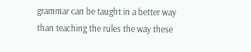grammar can be taught in a better way than teaching the rules the way these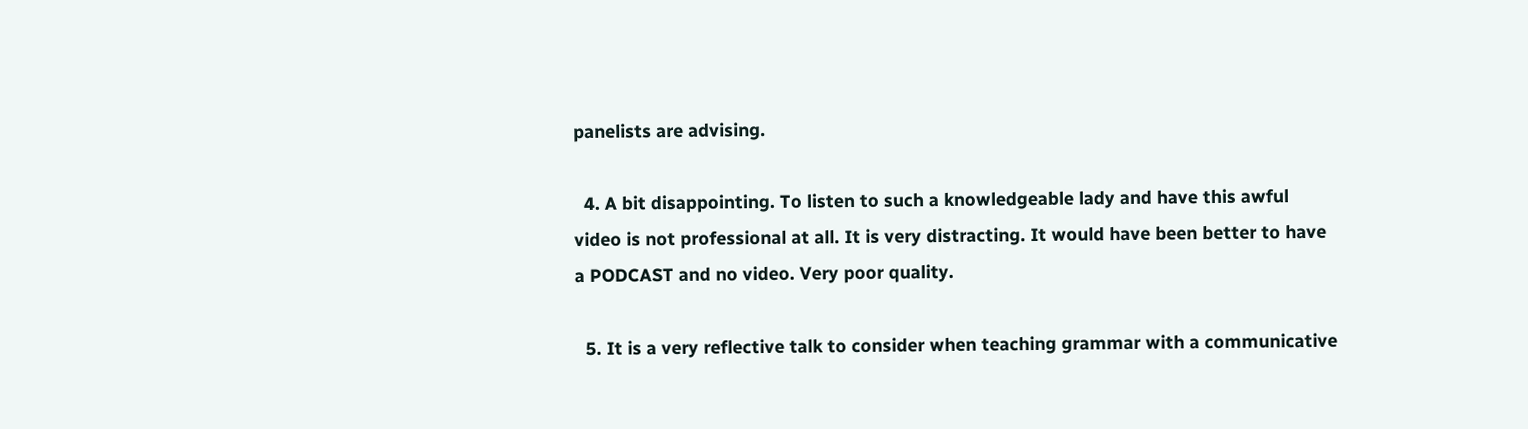panelists are advising.

  4. A bit disappointing. To listen to such a knowledgeable lady and have this awful video is not professional at all. It is very distracting. It would have been better to have a PODCAST and no video. Very poor quality.

  5. It is a very reflective talk to consider when teaching grammar with a communicative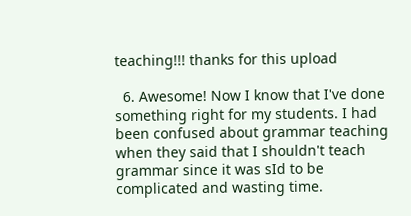teaching!!! thanks for this upload

  6. Awesome! Now I know that I've done something right for my students. I had been confused about grammar teaching when they said that I shouldn't teach grammar since it was sId to be complicated and wasting time.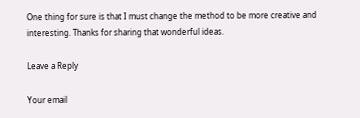One thing for sure is that I must change the method to be more creative and interesting. Thanks for sharing that wonderful ideas.

Leave a Reply

Your email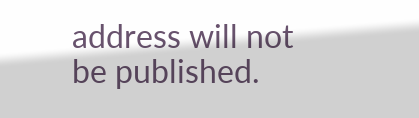address will not be published.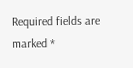Required fields are marked *